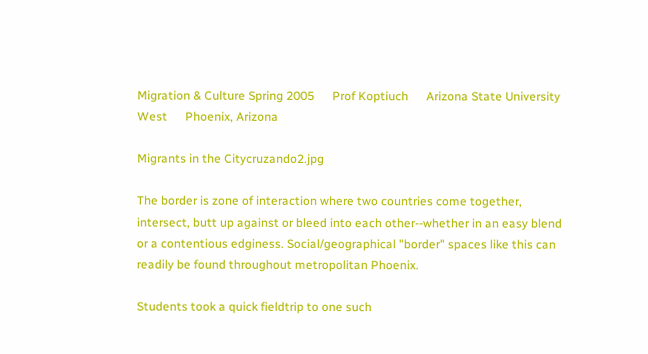Migration & Culture Spring 2005      Prof Koptiuch      Arizona State University West      Phoenix, Arizona

Migrants in the Citycruzando2.jpg

The border is zone of interaction where two countries come together, intersect, butt up against or bleed into each other--whether in an easy blend or a contentious edginess. Social/geographical "border" spaces like this can readily be found throughout metropolitan Phoenix.

Students took a quick fieldtrip to one such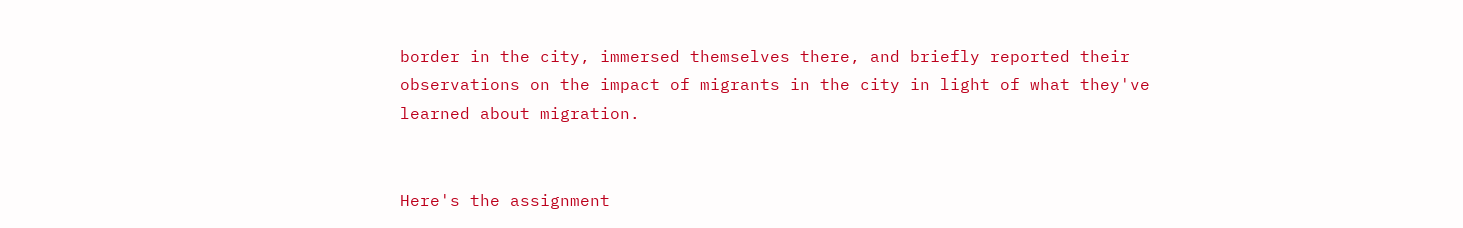border in the city, immersed themselves there, and briefly reported their observations on the impact of migrants in the city in light of what they've learned about migration.


Here's the assignment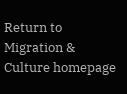Return to Migration & Culture homepage